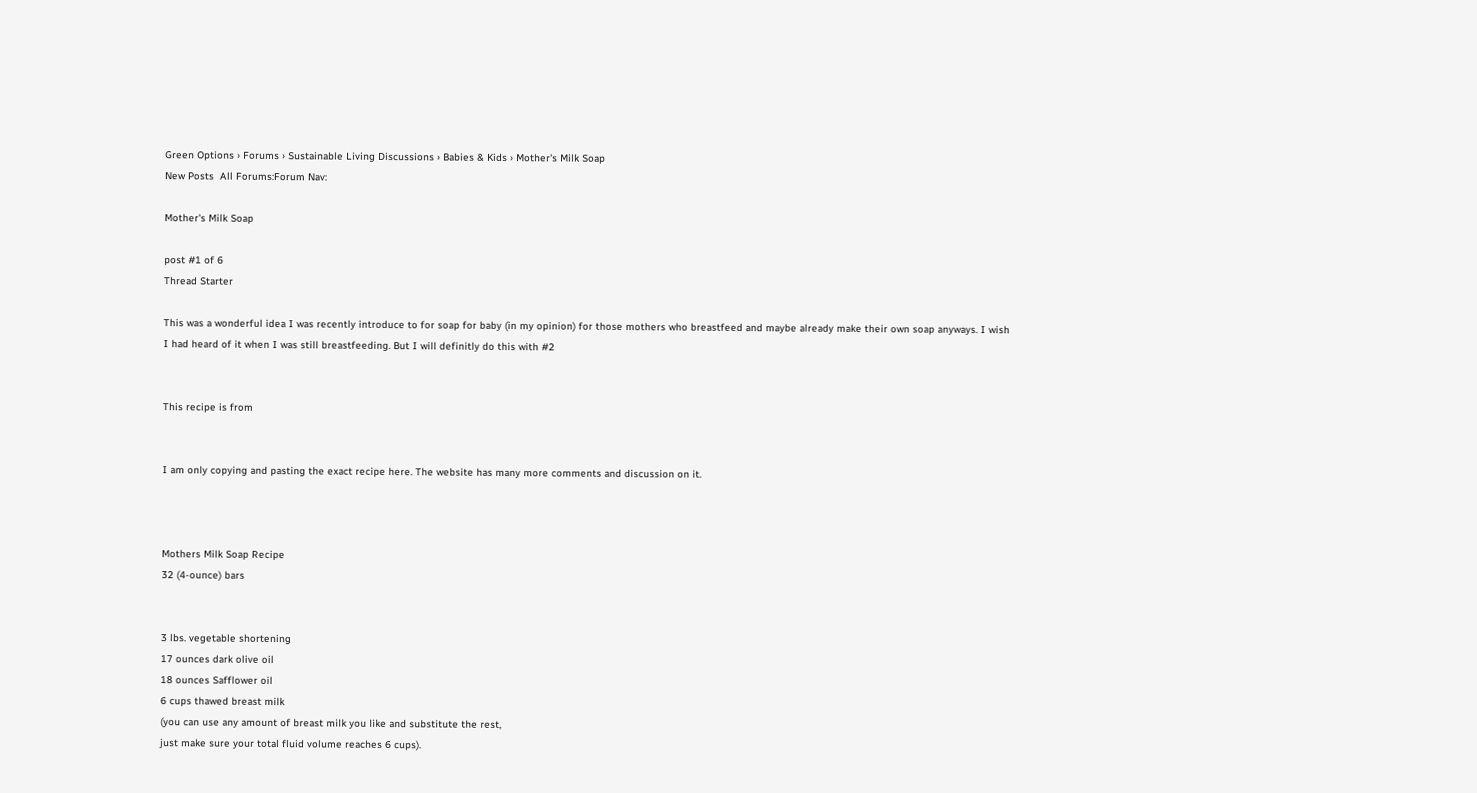Green Options › Forums › Sustainable Living Discussions › Babies & Kids › Mother's Milk Soap
New Posts  All Forums:Forum Nav:

Mother's Milk Soap

post #1 of 6
Thread Starter

This was a wonderful idea I was recently introduce to for soap for baby (in my opinion) for those mothers who breastfeed and maybe already make their own soap anyways. I wish I had heard of it when I was still breastfeeding. But I will definitly do this with #2


This recipe is from


I am only copying and pasting the exact recipe here. The website has many more comments and discussion on it.



Mothers Milk Soap Recipe
32 (4-ounce) bars


3 lbs. vegetable shortening
17 ounces dark olive oil
18 ounces Safflower oil
6 cups thawed breast milk
(you can use any amount of breast milk you like and substitute the rest,
just make sure your total fluid volume reaches 6 cups).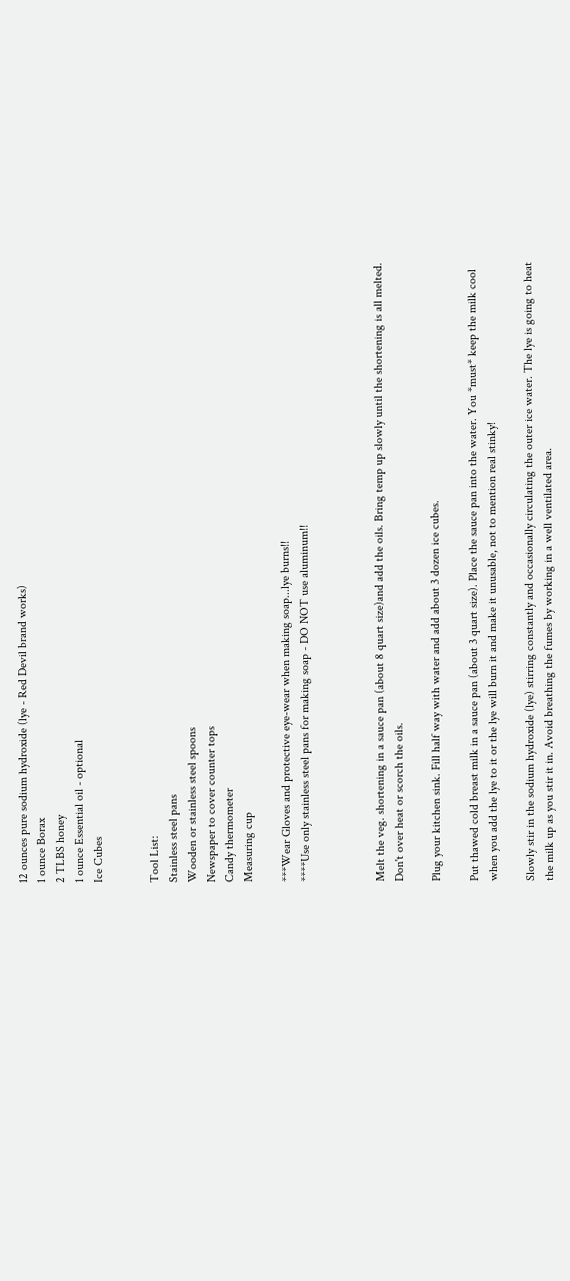12 ounces pure sodium hydroxide (lye - Red Devil brand works)
1 ounce Borax
2 TLBS honey
1 ounce Essential oil - optional
Ice Cubes


Tool List:
Stainless steel pans
Wooden or stainless steel spoons
Newspaper to cover counter tops
Candy thermometer
Measuring cup

***Wear Gloves and protective eye-wear when making soap...lye burns!!
****Use only stainless steel pans for making soap - DO NOT use aluminum!!



Melt the veg. shortening in a sauce pan (about 8 quart size)and add the oils. Bring temp up slowly until the shortening is all melted. Don't over heat or scorch the oils.

Plug your kitchen sink. Fill half way with water and add about 3 dozen ice cubes.

Put thawed cold breast milk in a sauce pan (about 3 quart size). Place the sauce pan into the water. You *must* keep the milk cool when you add the lye to it or the lye will burn it and make it unusable, not to mention real stinky!

Slowly stir in the sodium hydroxide (lye) stirring constantly and occasionally circulating the outer ice water. The lye is going to heat the milk up as you stir it in. Avoid breathing the fumes by working in a well ventilated area.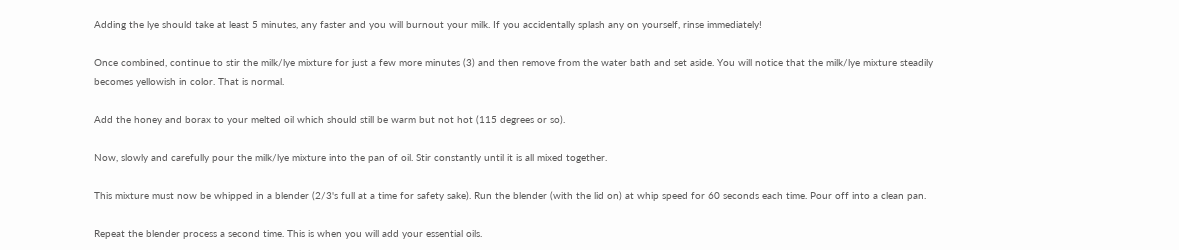Adding the lye should take at least 5 minutes, any faster and you will burnout your milk. If you accidentally splash any on yourself, rinse immediately!

Once combined, continue to stir the milk/lye mixture for just a few more minutes (3) and then remove from the water bath and set aside. You will notice that the milk/lye mixture steadily becomes yellowish in color. That is normal.

Add the honey and borax to your melted oil which should still be warm but not hot (115 degrees or so).

Now, slowly and carefully pour the milk/lye mixture into the pan of oil. Stir constantly until it is all mixed together.

This mixture must now be whipped in a blender (2/3's full at a time for safety sake). Run the blender (with the lid on) at whip speed for 60 seconds each time. Pour off into a clean pan.

Repeat the blender process a second time. This is when you will add your essential oils.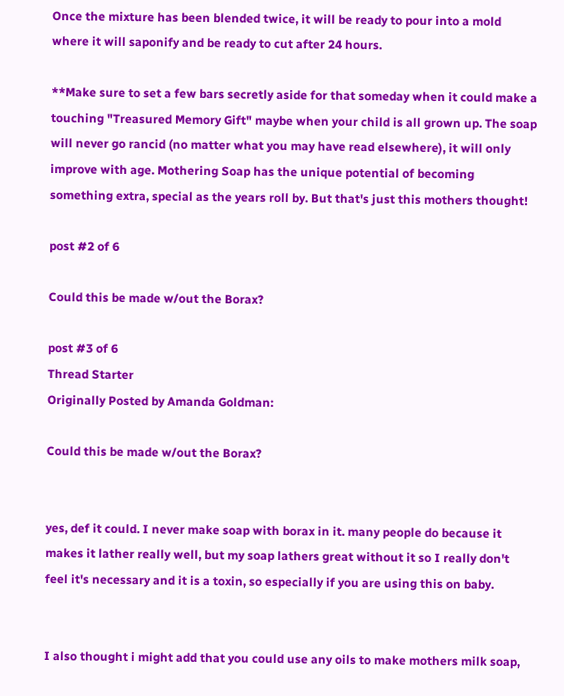Once the mixture has been blended twice, it will be ready to pour into a mold where it will saponify and be ready to cut after 24 hours.

**Make sure to set a few bars secretly aside for that someday when it could make a touching "Treasured Memory Gift" maybe when your child is all grown up. The soap will never go rancid (no matter what you may have read elsewhere), it will only improve with age. Mothering Soap has the unique potential of becoming something extra, special as the years roll by. But that's just this mothers thought!

post #2 of 6

Could this be made w/out the Borax?

post #3 of 6
Thread Starter
Originally Posted by Amanda Goldman:

Could this be made w/out the Borax?


yes, def it could. I never make soap with borax in it. many people do because it makes it lather really well, but my soap lathers great without it so I really don't feel it's necessary and it is a toxin, so especially if you are using this on baby.


I also thought i might add that you could use any oils to make mothers milk soap,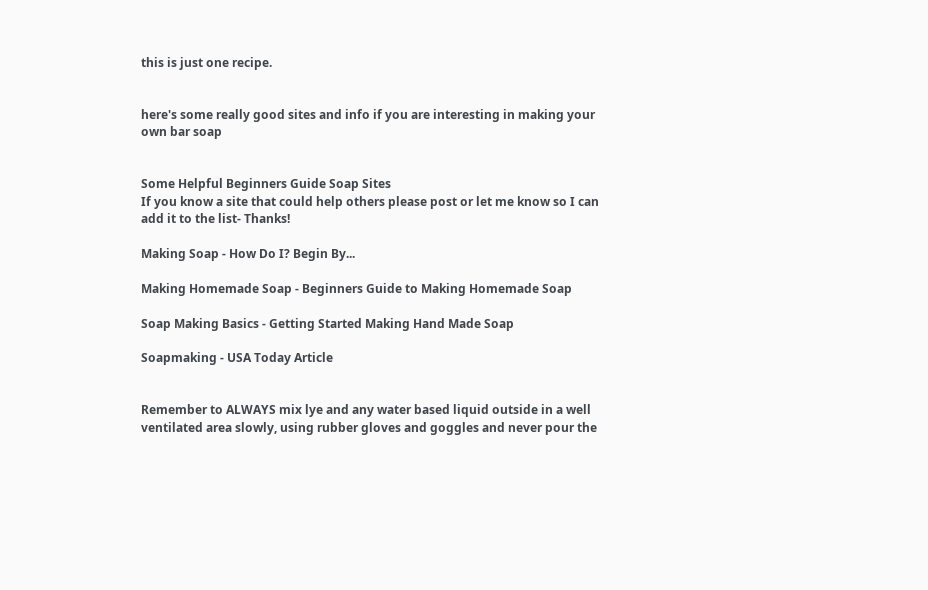this is just one recipe.


here's some really good sites and info if you are interesting in making your own bar soap


Some Helpful Beginners Guide Soap Sites
If you know a site that could help others please post or let me know so I can add it to the list- Thanks!

Making Soap - How Do I? Begin By...

Making Homemade Soap - Beginners Guide to Making Homemade Soap

Soap Making Basics - Getting Started Making Hand Made Soap

Soapmaking - USA Today Article


Remember to ALWAYS mix lye and any water based liquid outside in a well ventilated area slowly, using rubber gloves and goggles and never pour the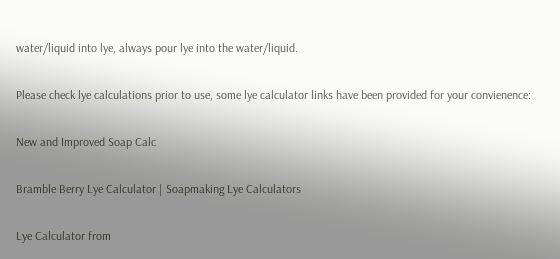water/liquid into lye, always pour lye into the water/liquid.

Please check lye calculations prior to use, some lye calculator links have been provided for your convienence:

New and Improved Soap Calc

Bramble Berry Lye Calculator | Soapmaking Lye Calculators

Lye Calculator from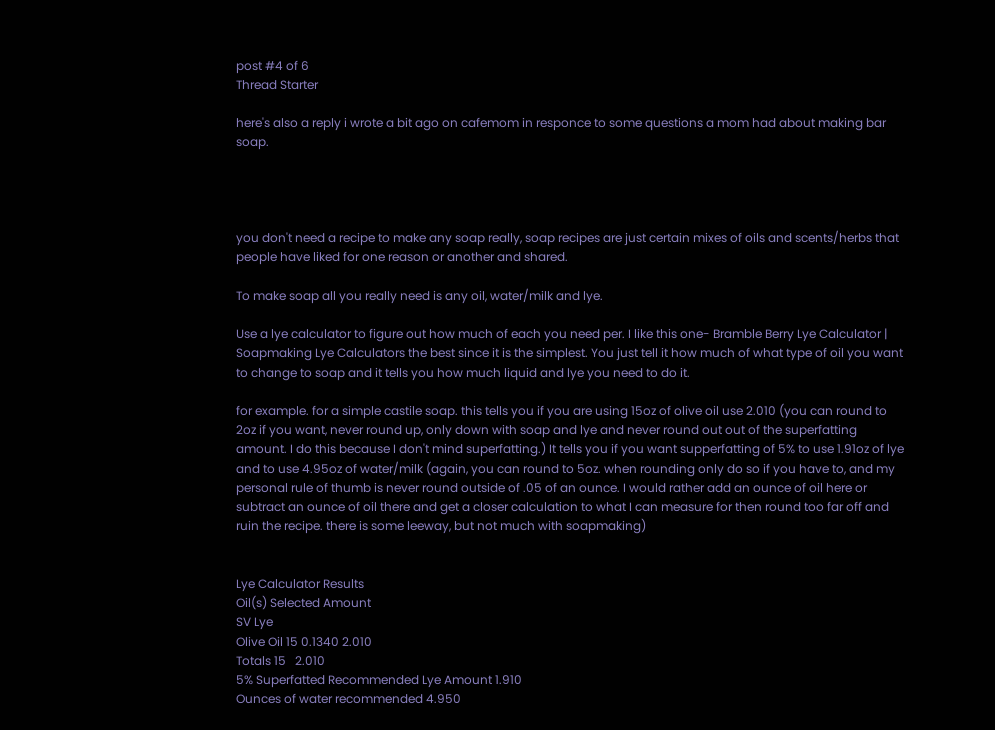post #4 of 6
Thread Starter

here's also a reply i wrote a bit ago on cafemom in responce to some questions a mom had about making bar soap.




you don't need a recipe to make any soap really, soap recipes are just certain mixes of oils and scents/herbs that people have liked for one reason or another and shared.

To make soap all you really need is any oil, water/milk and lye.

Use a lye calculator to figure out how much of each you need per. I like this one- Bramble Berry Lye Calculator | Soapmaking Lye Calculators the best since it is the simplest. You just tell it how much of what type of oil you want to change to soap and it tells you how much liquid and lye you need to do it.

for example. for a simple castile soap. this tells you if you are using 15oz of olive oil use 2.010 (you can round to 2oz if you want, never round up, only down with soap and lye and never round out out of the superfatting amount. I do this because I don't mind superfatting.) It tells you if you want supperfatting of 5% to use 1.91oz of lye and to use 4.95oz of water/milk (again, you can round to 5oz. when rounding only do so if you have to, and my personal rule of thumb is never round outside of .05 of an ounce. I would rather add an ounce of oil here or subtract an ounce of oil there and get a closer calculation to what I can measure for then round too far off and ruin the recipe. there is some leeway, but not much with soapmaking)


Lye Calculator Results
Oil(s) Selected Amount
SV Lye
Olive Oil 15 0.1340 2.010
Totals 15   2.010
5% Superfatted Recommended Lye Amount 1.910
Ounces of water recommended 4.950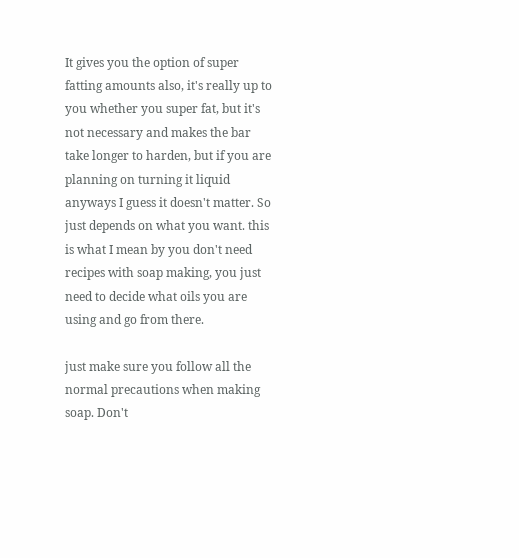It gives you the option of super fatting amounts also, it's really up to you whether you super fat, but it's not necessary and makes the bar take longer to harden, but if you are planning on turning it liquid anyways I guess it doesn't matter. So just depends on what you want. this is what I mean by you don't need recipes with soap making, you just need to decide what oils you are using and go from there.

just make sure you follow all the normal precautions when making soap. Don't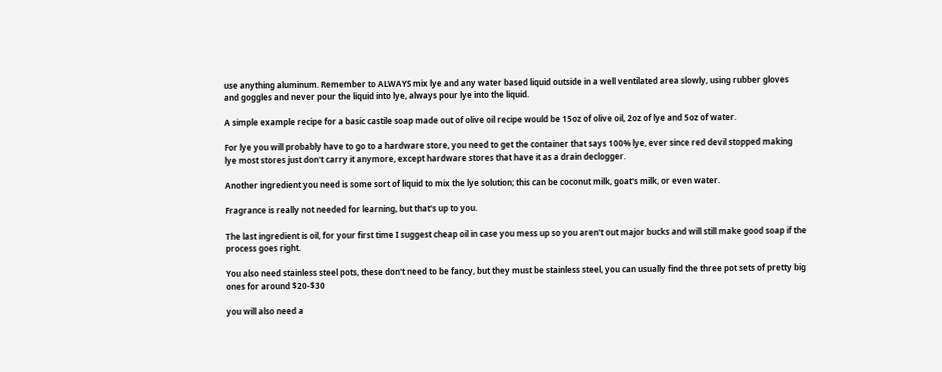use anything aluminum. Remember to ALWAYS mix lye and any water based liquid outside in a well ventilated area slowly, using rubber gloves and goggles and never pour the liquid into lye, always pour lye into the liquid.

A simple example recipe for a basic castile soap made out of olive oil recipe would be 15oz of olive oil, 2oz of lye and 5oz of water.

For lye you will probably have to go to a hardware store, you need to get the container that says 100% lye, ever since red devil stopped making lye most stores just don't carry it anymore, except hardware stores that have it as a drain declogger.

Another ingredient you need is some sort of liquid to mix the lye solution; this can be coconut milk, goat's milk, or even water.

Fragrance is really not needed for learning, but that's up to you.

The last ingredient is oil, for your first time I suggest cheap oil in case you mess up so you aren't out major bucks and will still make good soap if the process goes right.

You also need stainless steel pots, these don't need to be fancy, but they must be stainless steel, you can usually find the three pot sets of pretty big ones for around $20-$30

you will also need a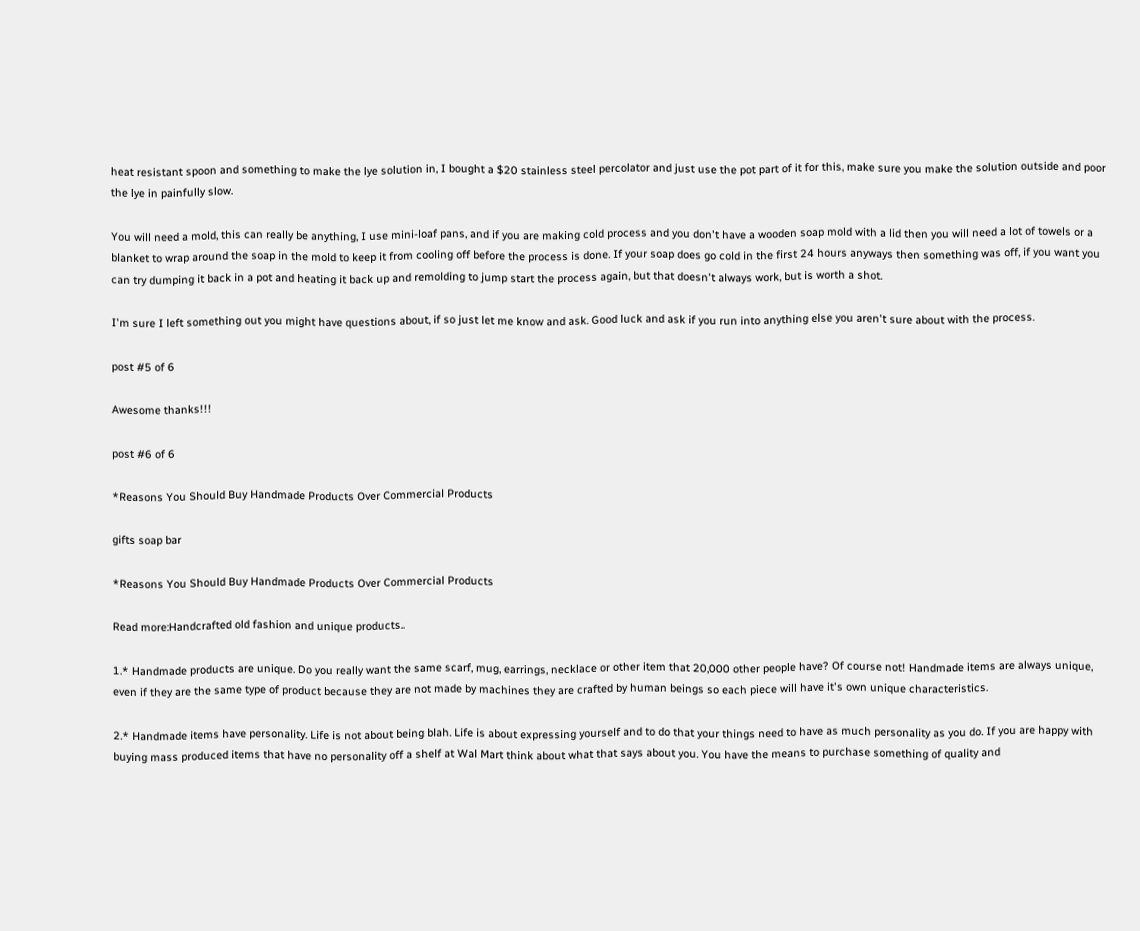heat resistant spoon and something to make the lye solution in, I bought a $20 stainless steel percolator and just use the pot part of it for this, make sure you make the solution outside and poor the lye in painfully slow.

You will need a mold, this can really be anything, I use mini-loaf pans, and if you are making cold process and you don't have a wooden soap mold with a lid then you will need a lot of towels or a blanket to wrap around the soap in the mold to keep it from cooling off before the process is done. If your soap does go cold in the first 24 hours anyways then something was off, if you want you can try dumping it back in a pot and heating it back up and remolding to jump start the process again, but that doesn't always work, but is worth a shot.

I'm sure I left something out you might have questions about, if so just let me know and ask. Good luck and ask if you run into anything else you aren't sure about with the process.

post #5 of 6

Awesome thanks!!!

post #6 of 6

*Reasons You Should Buy Handmade Products Over Commercial Products

gifts soap bar

*Reasons You Should Buy Handmade Products Over Commercial Products

Read more:Handcrafted old fashion and unique products..

1.* Handmade products are unique. Do you really want the same scarf, mug, earrings, necklace or other item that 20,000 other people have? Of course not! Handmade items are always unique, even if they are the same type of product because they are not made by machines they are crafted by human beings so each piece will have it's own unique characteristics.

2.* Handmade items have personality. Life is not about being blah. Life is about expressing yourself and to do that your things need to have as much personality as you do. If you are happy with buying mass produced items that have no personality off a shelf at Wal Mart think about what that says about you. You have the means to purchase something of quality and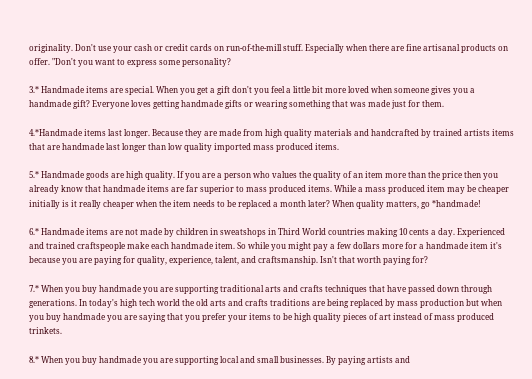originality. Don't use your cash or credit cards on run-of-the-mill stuff. Especially when there are fine artisanal products on offer. "Don't you want to express some personality?

3.* Handmade items are special. When you get a gift don't you feel a little bit more loved when someone gives you a handmade gift? Everyone loves getting handmade gifts or wearing something that was made just for them.

4.*Handmade items last longer. Because they are made from high quality materials and handcrafted by trained artists items that are handmade last longer than low quality imported mass produced items.

5.* Handmade goods are high quality. If you are a person who values the quality of an item more than the price then you already know that handmade items are far superior to mass produced items. While a mass produced item may be cheaper initially is it really cheaper when the item needs to be replaced a month later? When quality matters, go *handmade!

6.* Handmade items are not made by children in sweatshops in Third World countries making 10 cents a day. Experienced and trained craftspeople make each handmade item. So while you might pay a few dollars more for a handmade item it's because you are paying for quality, experience, talent, and craftsmanship. Isn't that worth paying for?

7.* When you buy handmade you are supporting traditional arts and crafts techniques that have passed down through generations. In today's high tech world the old arts and crafts traditions are being replaced by mass production but when you buy handmade you are saying that you prefer your items to be high quality pieces of art instead of mass produced trinkets.

8.* When you buy handmade you are supporting local and small businesses. By paying artists and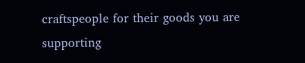craftspeople for their goods you are supporting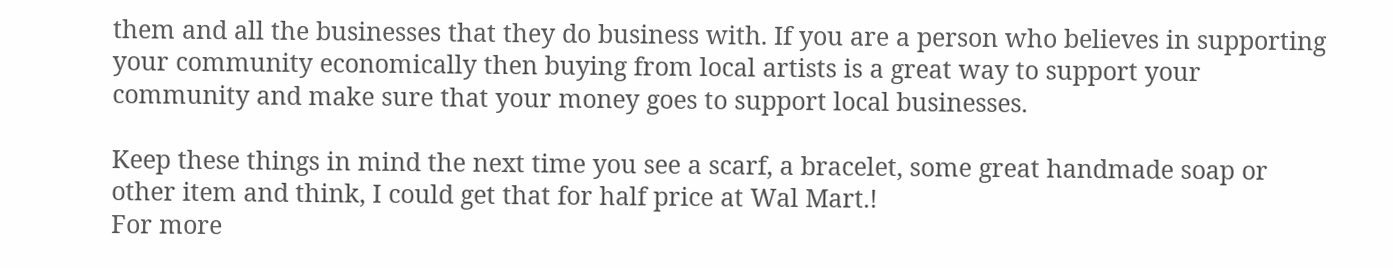them and all the businesses that they do business with. If you are a person who believes in supporting your community economically then buying from local artists is a great way to support your community and make sure that your money goes to support local businesses.

Keep these things in mind the next time you see a scarf, a bracelet, some great handmade soap or other item and think, I could get that for half price at Wal Mart.!
For more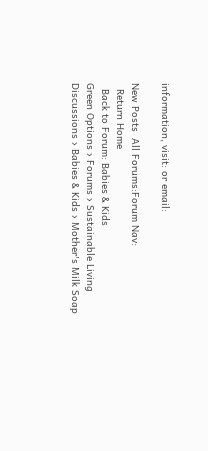information, visit: or email:

New Posts  All Forums:Forum Nav:
  Return Home
  Back to Forum: Babies & Kids
Green Options › Forums › Sustainable Living Discussions › Babies & Kids › Mother's Milk Soap